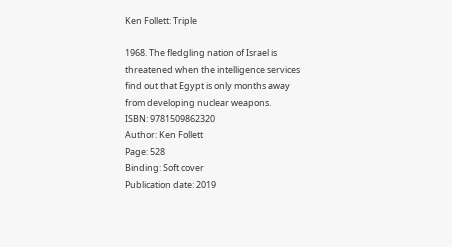Ken Follett: Triple

1968. The fledgling nation of Israel is threatened when the intelligence services find out that Egypt is only months away from developing nuclear weapons.
ISBN: 9781509862320
Author: Ken Follett
Page: 528
Binding: Soft cover
Publication date: 2019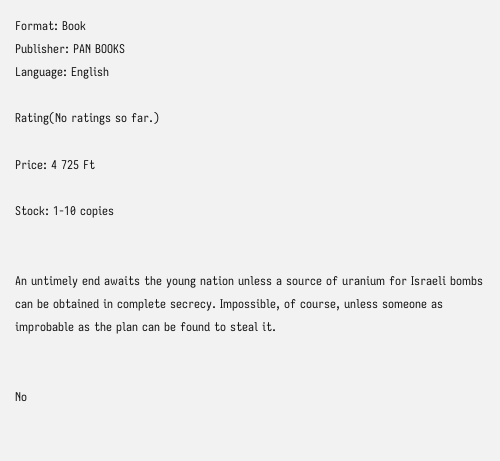Format: Book
Publisher: PAN BOOKS
Language: English

Rating(No ratings so far.)

Price: 4 725 Ft

Stock: 1-10 copies


An untimely end awaits the young nation unless a source of uranium for Israeli bombs can be obtained in complete secrecy. Impossible, of course, unless someone as improbable as the plan can be found to steal it.


No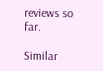reviews so far.

Similar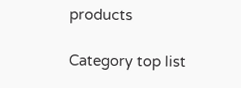products

Category top list